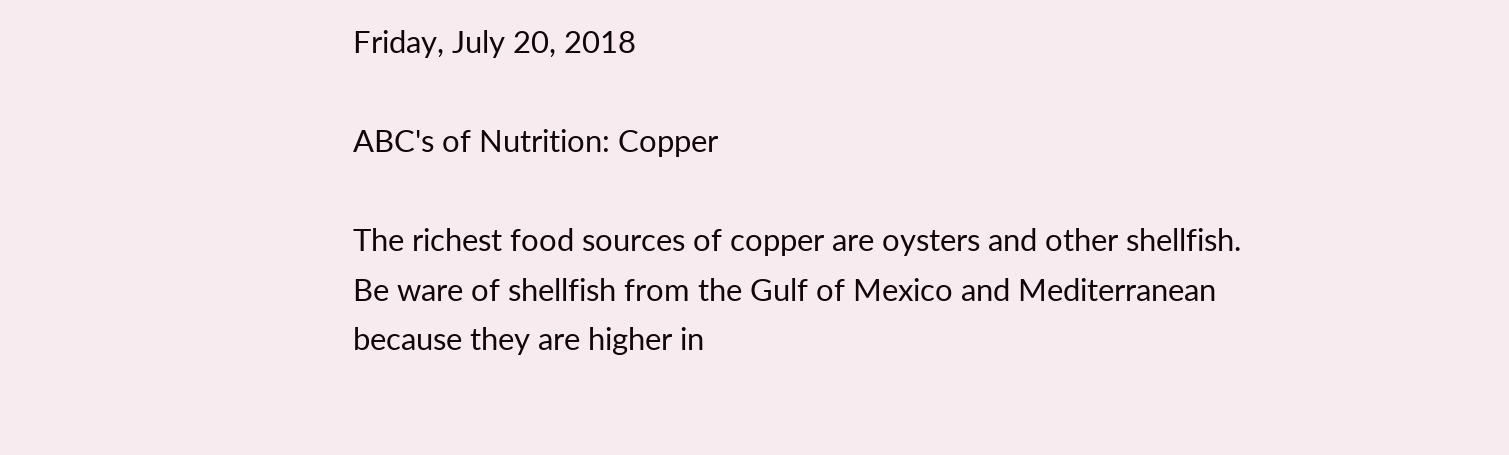Friday, July 20, 2018

ABC's of Nutrition: Copper

The richest food sources of copper are oysters and other shellfish. Be ware of shellfish from the Gulf of Mexico and Mediterranean because they are higher in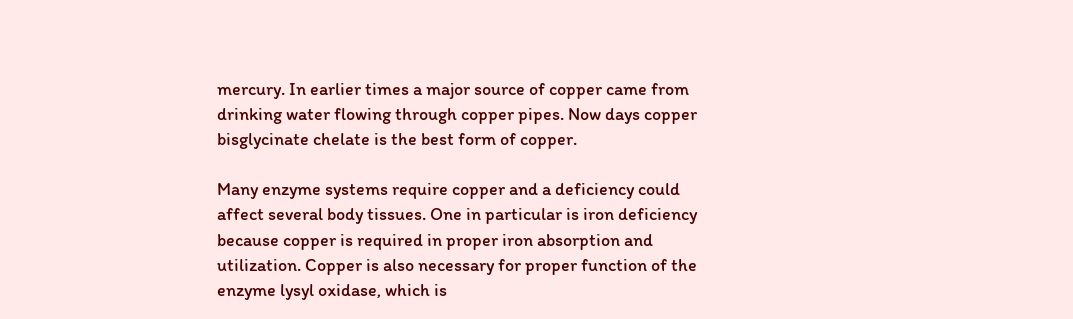mercury. In earlier times a major source of copper came from drinking water flowing through copper pipes. Now days copper bisglycinate chelate is the best form of copper.

Many enzyme systems require copper and a deficiency could affect several body tissues. One in particular is iron deficiency because copper is required in proper iron absorption and utilization. Copper is also necessary for proper function of the enzyme lysyl oxidase, which is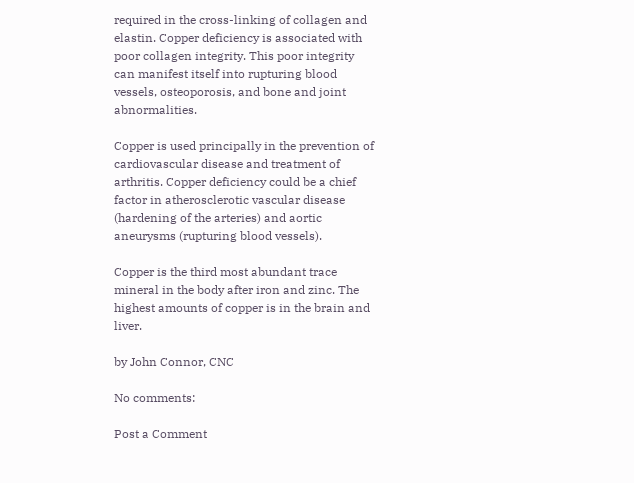required in the cross-linking of collagen and elastin. Copper deficiency is associated with poor collagen integrity. This poor integrity can manifest itself into rupturing blood vessels, osteoporosis, and bone and joint abnormalities.

Copper is used principally in the prevention of cardiovascular disease and treatment of arthritis. Copper deficiency could be a chief factor in atherosclerotic vascular disease (hardening of the arteries) and aortic aneurysms (rupturing blood vessels).

Copper is the third most abundant trace mineral in the body after iron and zinc. The highest amounts of copper is in the brain and liver.

by John Connor, CNC

No comments:

Post a Comment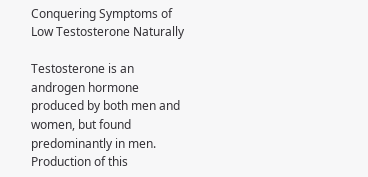Conquering Symptoms of Low Testosterone Naturally

Testosterone is an androgen hormone produced by both men and women, but found predominantly in men. Production of this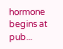hormone begins at pub...